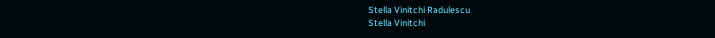Stella Vinitchi Radulescu
Stella Vinitchi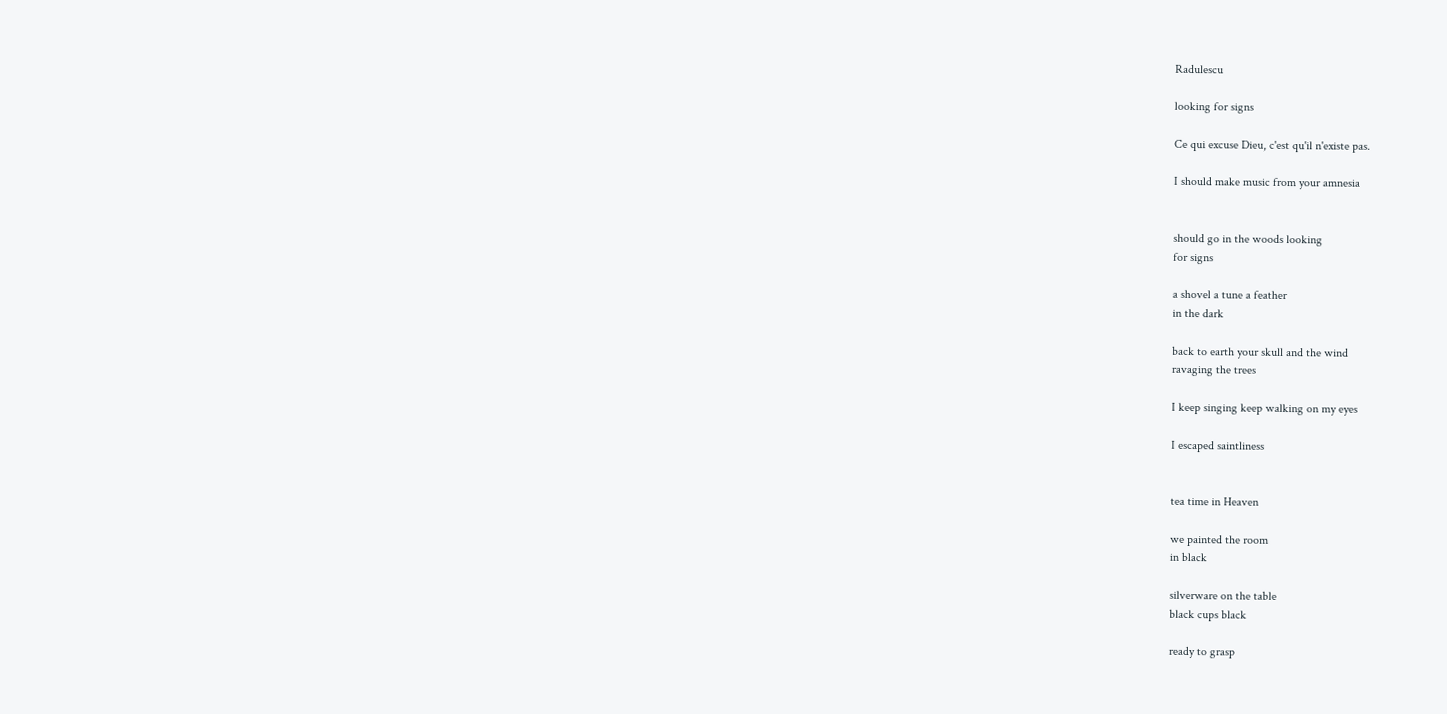Radulescu

looking for signs

Ce qui excuse Dieu, c'est qu'il n'existe pas.

I should make music from your amnesia


should go in the woods looking
for signs

a shovel a tune a feather
in the dark

back to earth your skull and the wind
ravaging the trees

I keep singing keep walking on my eyes

I escaped saintliness


tea time in Heaven

we painted the room
in black

silverware on the table
black cups black

ready to grasp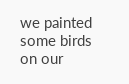we painted some birds
on our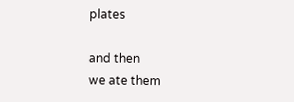plates

and then
we ate them